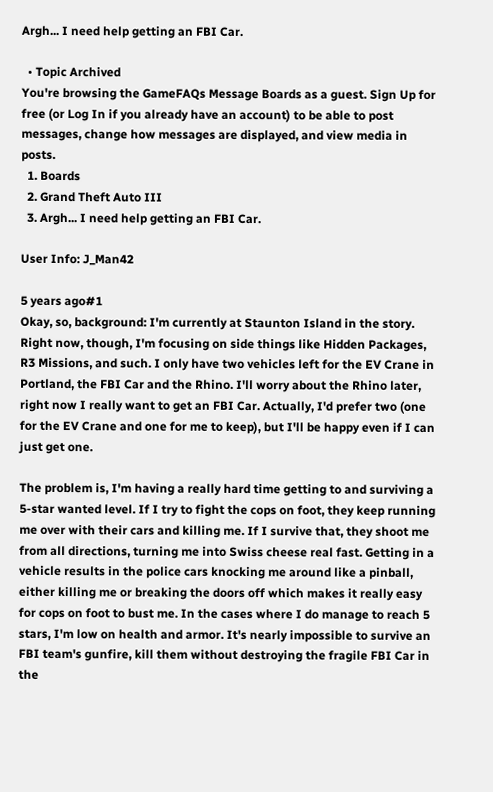Argh... I need help getting an FBI Car.

  • Topic Archived
You're browsing the GameFAQs Message Boards as a guest. Sign Up for free (or Log In if you already have an account) to be able to post messages, change how messages are displayed, and view media in posts.
  1. Boards
  2. Grand Theft Auto III
  3. Argh... I need help getting an FBI Car.

User Info: J_Man42

5 years ago#1
Okay, so, background: I'm currently at Staunton Island in the story. Right now, though, I'm focusing on side things like Hidden Packages, R3 Missions, and such. I only have two vehicles left for the EV Crane in Portland, the FBI Car and the Rhino. I'll worry about the Rhino later, right now I really want to get an FBI Car. Actually, I'd prefer two (one for the EV Crane and one for me to keep), but I'll be happy even if I can just get one.

The problem is, I'm having a really hard time getting to and surviving a 5-star wanted level. If I try to fight the cops on foot, they keep running me over with their cars and killing me. If I survive that, they shoot me from all directions, turning me into Swiss cheese real fast. Getting in a vehicle results in the police cars knocking me around like a pinball, either killing me or breaking the doors off which makes it really easy for cops on foot to bust me. In the cases where I do manage to reach 5 stars, I'm low on health and armor. It's nearly impossible to survive an FBI team's gunfire, kill them without destroying the fragile FBI Car in the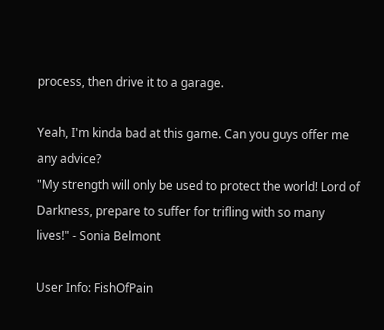process, then drive it to a garage.

Yeah, I'm kinda bad at this game. Can you guys offer me any advice?
"My strength will only be used to protect the world! Lord of Darkness, prepare to suffer for trifling with so many lives!" - Sonia Belmont

User Info: FishOfPain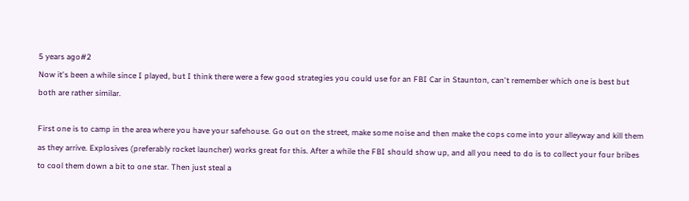5 years ago#2
Now it's been a while since I played, but I think there were a few good strategies you could use for an FBI Car in Staunton, can't remember which one is best but both are rather similar.

First one is to camp in the area where you have your safehouse. Go out on the street, make some noise and then make the cops come into your alleyway and kill them as they arrive. Explosives (preferably rocket launcher) works great for this. After a while the FBI should show up, and all you need to do is to collect your four bribes to cool them down a bit to one star. Then just steal a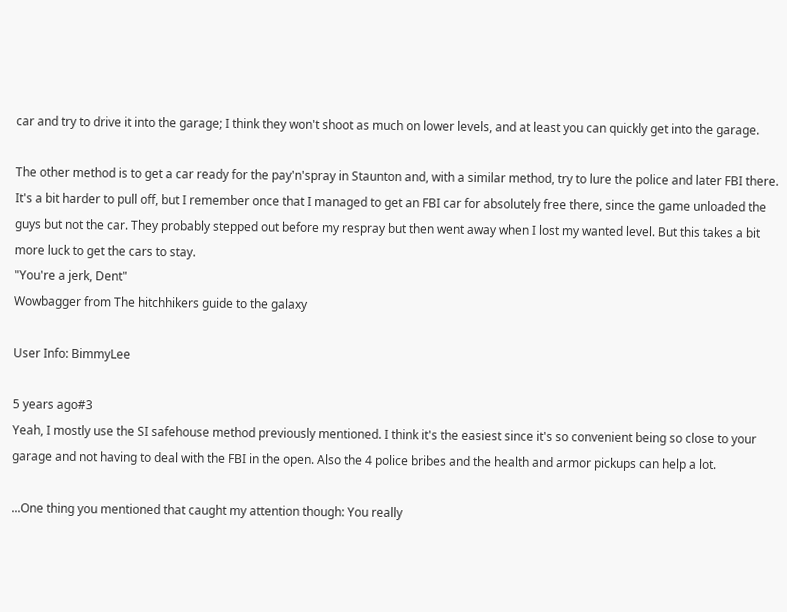car and try to drive it into the garage; I think they won't shoot as much on lower levels, and at least you can quickly get into the garage.

The other method is to get a car ready for the pay'n'spray in Staunton and, with a similar method, try to lure the police and later FBI there. It's a bit harder to pull off, but I remember once that I managed to get an FBI car for absolutely free there, since the game unloaded the guys but not the car. They probably stepped out before my respray but then went away when I lost my wanted level. But this takes a bit more luck to get the cars to stay.
"You're a jerk, Dent"
Wowbagger from The hitchhikers guide to the galaxy

User Info: BimmyLee

5 years ago#3
Yeah, I mostly use the SI safehouse method previously mentioned. I think it's the easiest since it's so convenient being so close to your garage and not having to deal with the FBI in the open. Also the 4 police bribes and the health and armor pickups can help a lot.

...One thing you mentioned that caught my attention though: You really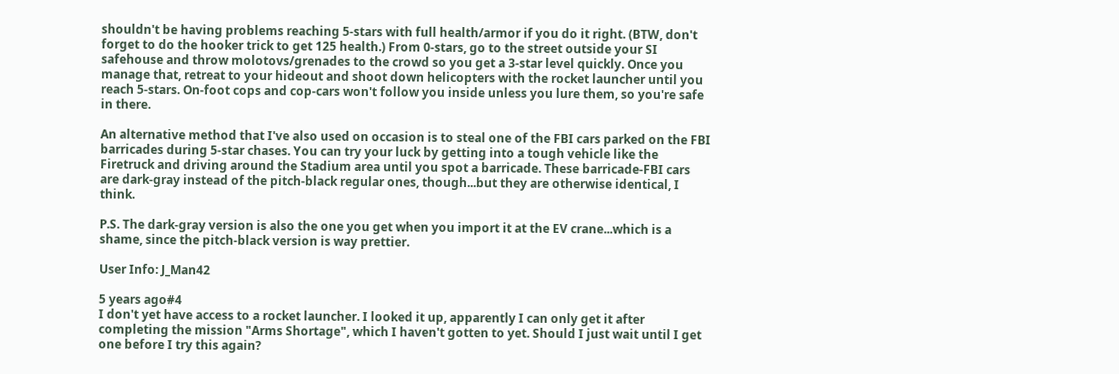shouldn't be having problems reaching 5-stars with full health/armor if you do it right. (BTW, don't forget to do the hooker trick to get 125 health.) From 0-stars, go to the street outside your SI safehouse and throw molotovs/grenades to the crowd so you get a 3-star level quickly. Once you manage that, retreat to your hideout and shoot down helicopters with the rocket launcher until you reach 5-stars. On-foot cops and cop-cars won't follow you inside unless you lure them, so you're safe in there.

An alternative method that I've also used on occasion is to steal one of the FBI cars parked on the FBI barricades during 5-star chases. You can try your luck by getting into a tough vehicle like the Firetruck and driving around the Stadium area until you spot a barricade. These barricade-FBI cars are dark-gray instead of the pitch-black regular ones, though...but they are otherwise identical, I think.

P.S. The dark-gray version is also the one you get when you import it at the EV crane...which is a shame, since the pitch-black version is way prettier.

User Info: J_Man42

5 years ago#4
I don't yet have access to a rocket launcher. I looked it up, apparently I can only get it after completing the mission "Arms Shortage", which I haven't gotten to yet. Should I just wait until I get one before I try this again?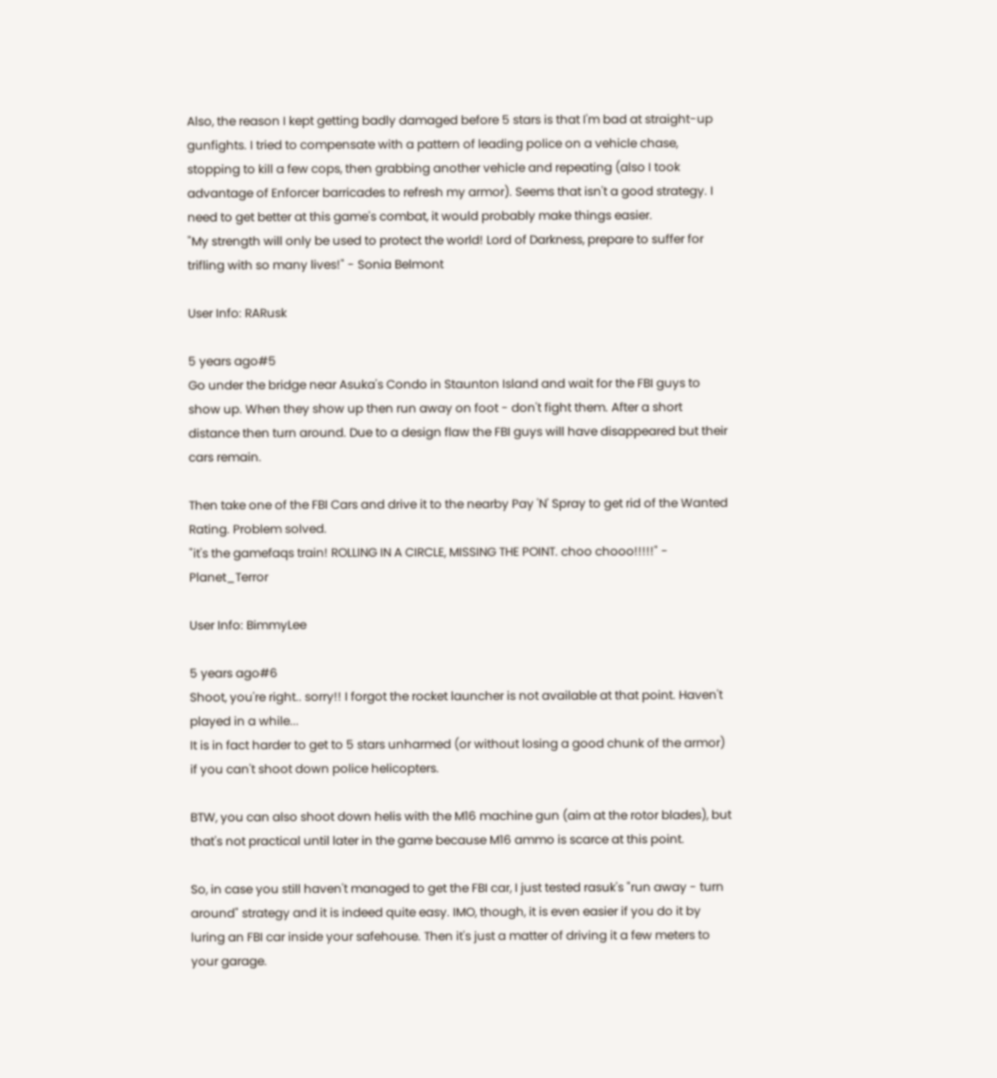Also, the reason I kept getting badly damaged before 5 stars is that I'm bad at straight-up gunfights. I tried to compensate with a pattern of leading police on a vehicle chase, stopping to kill a few cops, then grabbing another vehicle and repeating (also I took advantage of Enforcer barricades to refresh my armor). Seems that isn't a good strategy. I need to get better at this game's combat, it would probably make things easier.
"My strength will only be used to protect the world! Lord of Darkness, prepare to suffer for trifling with so many lives!" - Sonia Belmont

User Info: RARusk

5 years ago#5
Go under the bridge near Asuka's Condo in Staunton Island and wait for the FBI guys to show up. When they show up then run away on foot - don't fight them. After a short distance then turn around. Due to a design flaw the FBI guys will have disappeared but their cars remain.

Then take one of the FBI Cars and drive it to the nearby Pay 'N' Spray to get rid of the Wanted Rating. Problem solved.
"it's the gamefaqs train! ROLLING IN A CIRCLE, MISSING THE POINT. choo chooo!!!!!" - Planet_Terror

User Info: BimmyLee

5 years ago#6
Shoot, you're right.. sorry!! I forgot the rocket launcher is not available at that point. Haven't played in a while...
It is in fact harder to get to 5 stars unharmed (or without losing a good chunk of the armor) if you can't shoot down police helicopters.

BTW, you can also shoot down helis with the M16 machine gun (aim at the rotor blades), but that's not practical until later in the game because M16 ammo is scarce at this point.

So, in case you still haven't managed to get the FBI car, I just tested rasuk's "run away - turn around" strategy and it is indeed quite easy. IMO, though, it is even easier if you do it by luring an FBI car inside your safehouse. Then it's just a matter of driving it a few meters to your garage.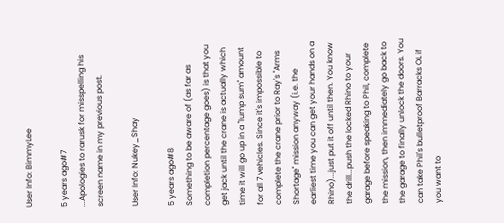User Info: BimmyLee

5 years ago#7
...Apologies to rarusk for misspelling his screen name in my previous post.

User Info: Nukey_Shay

5 years ago#8
Something to be aware of (as far as completion percentage goes) is that you get jack until the crane is actually which time it will go up in a "lump sum" amount for all 7 vehicles. Since it's impossible to complete the crane prior to Ray's "Arms Shortage" mission anyway (i.e. the earliest time you can get your hands on a Rhino)...just put it off until then. You know the drill...push the locked Rhino to your garage before speaking to Phil, complete the mission, then immediately go back to the garage to finally unlock the doors. You can take Phil's bulletproof Barracks OL if you want to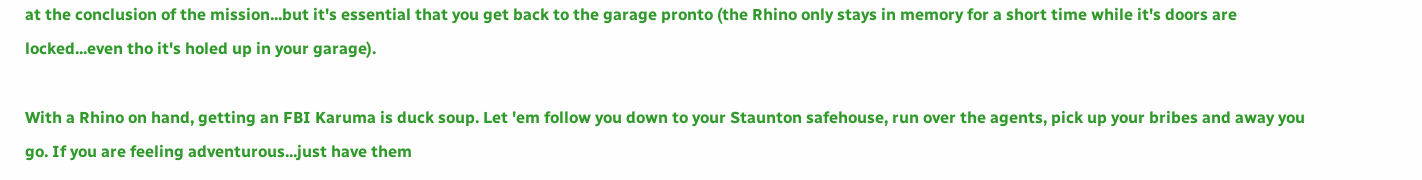at the conclusion of the mission...but it's essential that you get back to the garage pronto (the Rhino only stays in memory for a short time while it's doors are locked...even tho it's holed up in your garage).

With a Rhino on hand, getting an FBI Karuma is duck soup. Let 'em follow you down to your Staunton safehouse, run over the agents, pick up your bribes and away you go. If you are feeling adventurous...just have them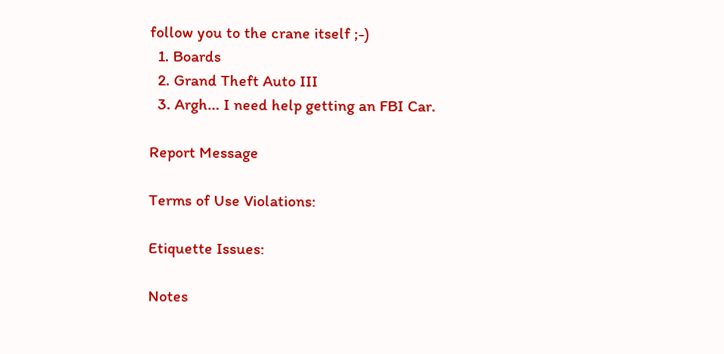follow you to the crane itself ;-)
  1. Boards
  2. Grand Theft Auto III
  3. Argh... I need help getting an FBI Car.

Report Message

Terms of Use Violations:

Etiquette Issues:

Notes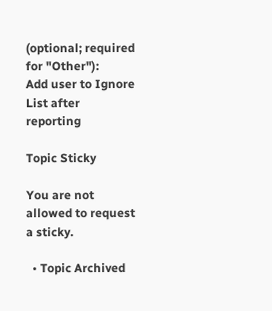(optional; required for "Other"):
Add user to Ignore List after reporting

Topic Sticky

You are not allowed to request a sticky.

  • Topic Archived